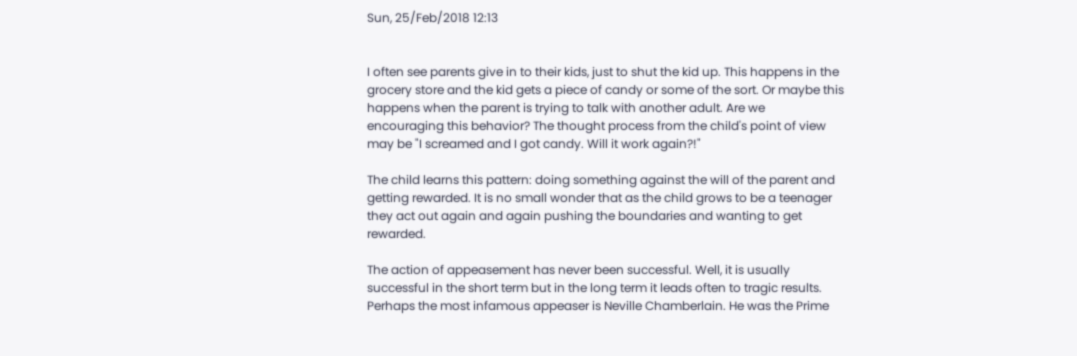Sun, 25/Feb/2018 12:13


I often see parents give in to their kids, just to shut the kid up. This happens in the grocery store and the kid gets a piece of candy or some of the sort. Or maybe this happens when the parent is trying to talk with another adult. Are we encouraging this behavior? The thought process from the child's point of view may be "I screamed and I got candy. Will it work again?!"

The child learns this pattern: doing something against the will of the parent and getting rewarded. It is no small wonder that as the child grows to be a teenager they act out again and again pushing the boundaries and wanting to get rewarded.

The action of appeasement has never been successful. Well, it is usually successful in the short term but in the long term it leads often to tragic results. Perhaps the most infamous appeaser is Neville Chamberlain. He was the Prime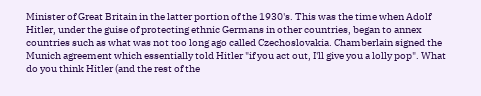Minister of Great Britain in the latter portion of the 1930's. This was the time when Adolf Hitler, under the guise of protecting ethnic Germans in other countries, began to annex countries such as what was not too long ago called Czechoslovakia. Chamberlain signed the Munich agreement which essentially told Hitler "if you act out, I'll give you a lolly pop". What do you think Hitler (and the rest of the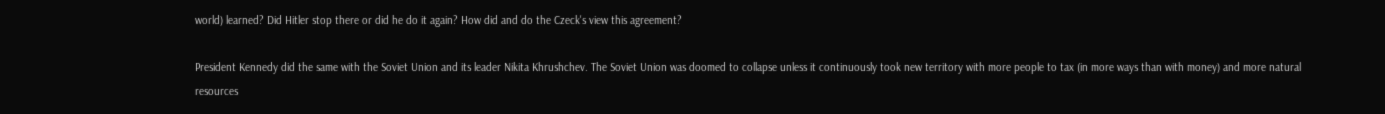world) learned? Did Hitler stop there or did he do it again? How did and do the Czeck's view this agreement?

President Kennedy did the same with the Soviet Union and its leader Nikita Khrushchev. The Soviet Union was doomed to collapse unless it continuously took new territory with more people to tax (in more ways than with money) and more natural resources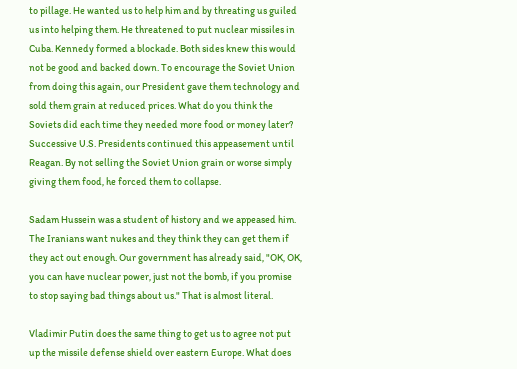to pillage. He wanted us to help him and by threating us guiled us into helping them. He threatened to put nuclear missiles in Cuba. Kennedy formed a blockade. Both sides knew this would not be good and backed down. To encourage the Soviet Union from doing this again, our President gave them technology and sold them grain at reduced prices. What do you think the Soviets did each time they needed more food or money later? Successive U.S. Presidents continued this appeasement until Reagan. By not selling the Soviet Union grain or worse simply giving them food, he forced them to collapse.

Sadam Hussein was a student of history and we appeased him. The Iranians want nukes and they think they can get them if they act out enough. Our government has already said, "OK, OK, you can have nuclear power, just not the bomb, if you promise to stop saying bad things about us." That is almost literal.

Vladimir Putin does the same thing to get us to agree not put up the missile defense shield over eastern Europe. What does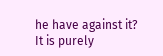he have against it? It is purely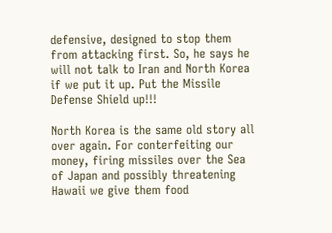defensive, designed to stop them from attacking first. So, he says he will not talk to Iran and North Korea if we put it up. Put the Missile Defense Shield up!!!

North Korea is the same old story all over again. For conterfeiting our money, firing missiles over the Sea of Japan and possibly threatening Hawaii we give them food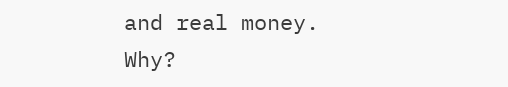and real money. Why?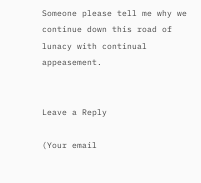Someone please tell me why we continue down this road of lunacy with continual appeasement.


Leave a Reply

(Your email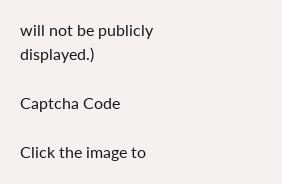will not be publicly displayed.)

Captcha Code

Click the image to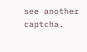see another captcha.